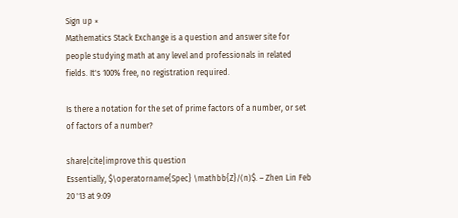Sign up ×
Mathematics Stack Exchange is a question and answer site for people studying math at any level and professionals in related fields. It's 100% free, no registration required.

Is there a notation for the set of prime factors of a number, or set of factors of a number?

share|cite|improve this question
Essentially, $\operatorname{Spec} \mathbb{Z}/(n)$. – Zhen Lin Feb 20 '13 at 9:09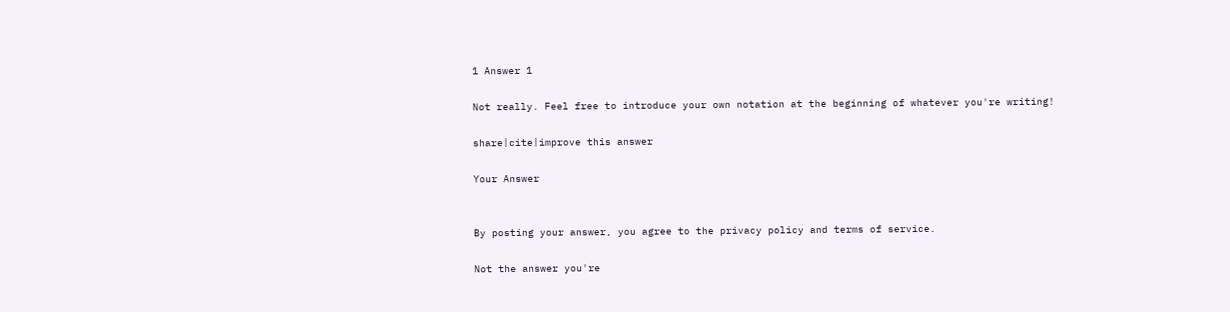1 Answer 1

Not really. Feel free to introduce your own notation at the beginning of whatever you're writing!

share|cite|improve this answer

Your Answer


By posting your answer, you agree to the privacy policy and terms of service.

Not the answer you're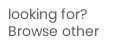looking for? Browse other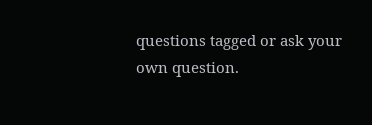questions tagged or ask your own question.